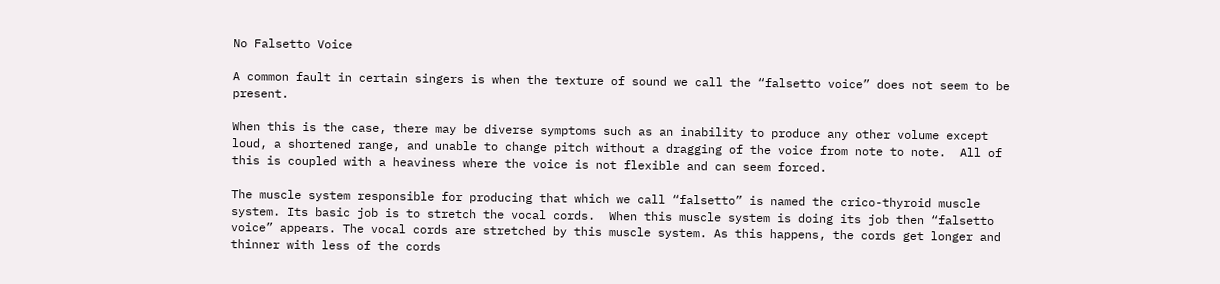No Falsetto Voice

A common fault in certain singers is when the texture of sound we call the “falsetto voice” does not seem to be present.

When this is the case, there may be diverse symptoms such as an inability to produce any other volume except loud, a shortened range, and unable to change pitch without a dragging of the voice from note to note.  All of this is coupled with a heaviness where the voice is not flexible and can seem forced.

The muscle system responsible for producing that which we call “falsetto” is named the crico-thyroid muscle system. Its basic job is to stretch the vocal cords.  When this muscle system is doing its job then “falsetto voice” appears. The vocal cords are stretched by this muscle system. As this happens, the cords get longer and thinner with less of the cords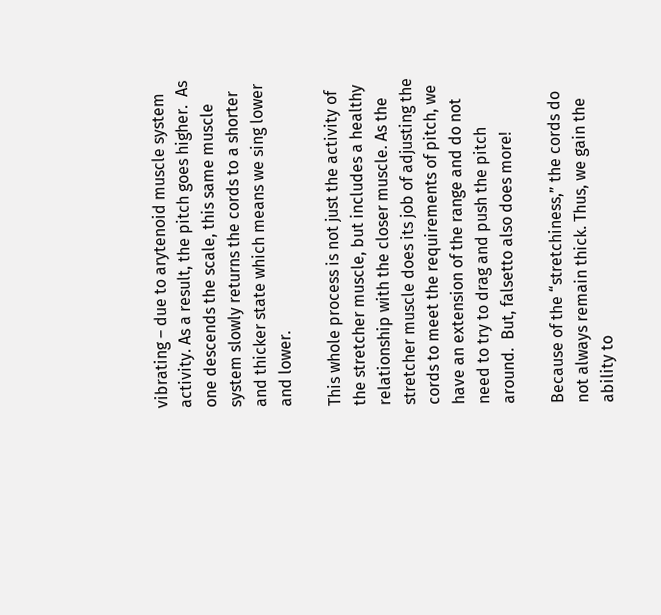vibrating – due to arytenoid muscle system activity. As a result, the pitch goes higher.  As one descends the scale, this same muscle system slowly returns the cords to a shorter and thicker state which means we sing lower and lower.

This whole process is not just the activity of the stretcher muscle, but includes a healthy relationship with the closer muscle. As the stretcher muscle does its job of adjusting the cords to meet the requirements of pitch, we have an extension of the range and do not need to try to drag and push the pitch around.  But, falsetto also does more!

Because of the “stretchiness,” the cords do not always remain thick. Thus, we gain the ability to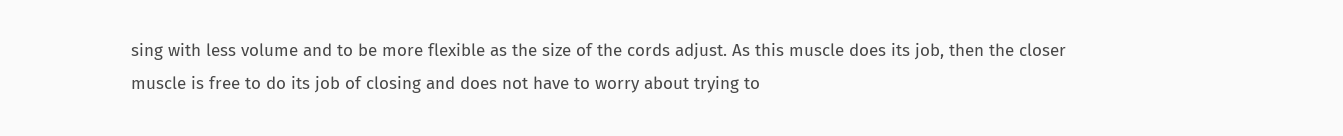sing with less volume and to be more flexible as the size of the cords adjust. As this muscle does its job, then the closer muscle is free to do its job of closing and does not have to worry about trying to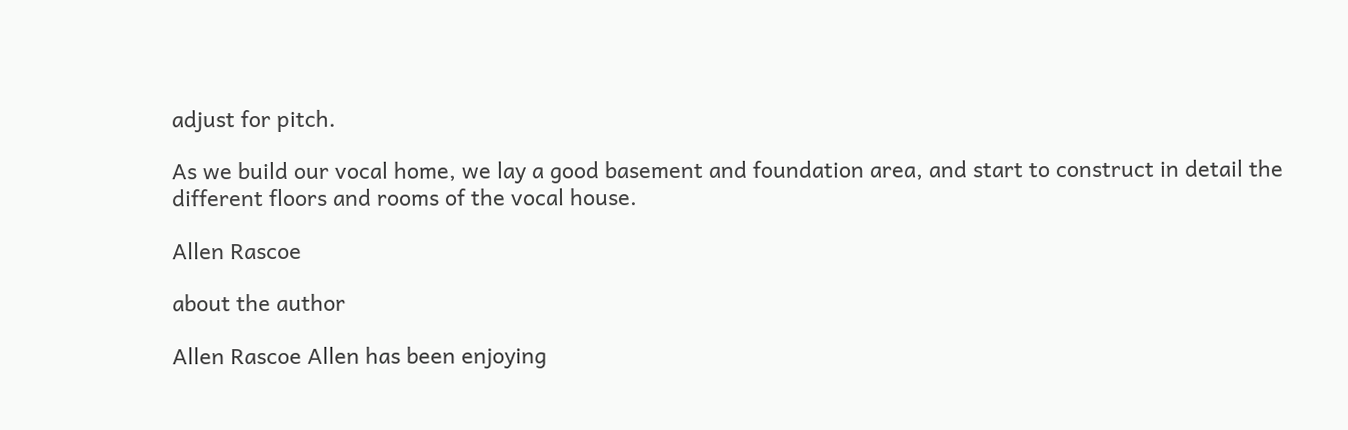adjust for pitch.

As we build our vocal home, we lay a good basement and foundation area, and start to construct in detail the different floors and rooms of the vocal house.

Allen Rascoe

about the author

Allen Rascoe Allen has been enjoying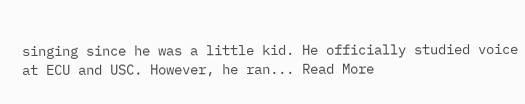singing since he was a little kid. He officially studied voice at ECU and USC. However, he ran... Read More